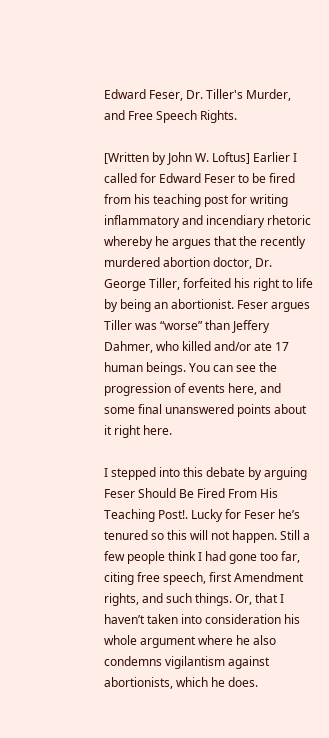Edward Feser, Dr. Tiller's Murder, and Free Speech Rights.

[Written by John W. Loftus] Earlier I called for Edward Feser to be fired from his teaching post for writing inflammatory and incendiary rhetoric whereby he argues that the recently murdered abortion doctor, Dr. George Tiller, forfeited his right to life by being an abortionist. Feser argues Tiller was “worse” than Jeffery Dahmer, who killed and/or ate 17 human beings. You can see the progression of events here, and some final unanswered points about it right here.

I stepped into this debate by arguing Feser Should Be Fired From His Teaching Post!. Lucky for Feser he’s tenured so this will not happen. Still a few people think I had gone too far, citing free speech, first Amendment rights, and such things. Or, that I haven’t taken into consideration his whole argument where he also condemns vigilantism against abortionists, which he does.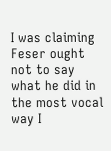I was claiming Feser ought not to say what he did in the most vocal way I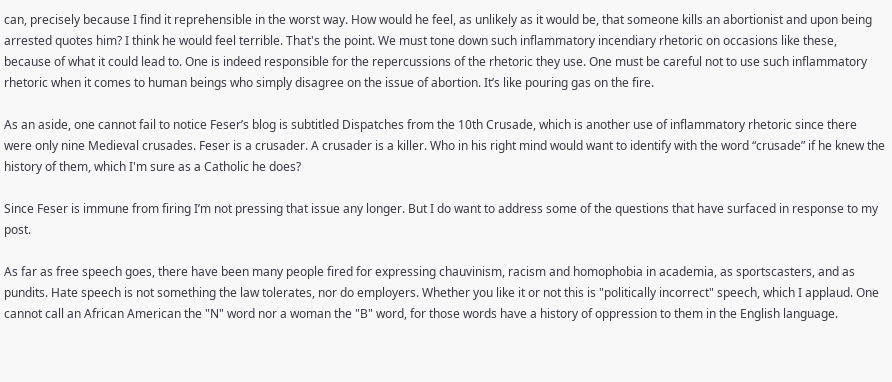can, precisely because I find it reprehensible in the worst way. How would he feel, as unlikely as it would be, that someone kills an abortionist and upon being arrested quotes him? I think he would feel terrible. That's the point. We must tone down such inflammatory incendiary rhetoric on occasions like these, because of what it could lead to. One is indeed responsible for the repercussions of the rhetoric they use. One must be careful not to use such inflammatory rhetoric when it comes to human beings who simply disagree on the issue of abortion. It’s like pouring gas on the fire.

As an aside, one cannot fail to notice Feser’s blog is subtitled Dispatches from the 10th Crusade, which is another use of inflammatory rhetoric since there were only nine Medieval crusades. Feser is a crusader. A crusader is a killer. Who in his right mind would want to identify with the word “crusade” if he knew the history of them, which I'm sure as a Catholic he does?

Since Feser is immune from firing I’m not pressing that issue any longer. But I do want to address some of the questions that have surfaced in response to my post.

As far as free speech goes, there have been many people fired for expressing chauvinism, racism and homophobia in academia, as sportscasters, and as pundits. Hate speech is not something the law tolerates, nor do employers. Whether you like it or not this is "politically incorrect" speech, which I applaud. One cannot call an African American the "N" word nor a woman the "B" word, for those words have a history of oppression to them in the English language.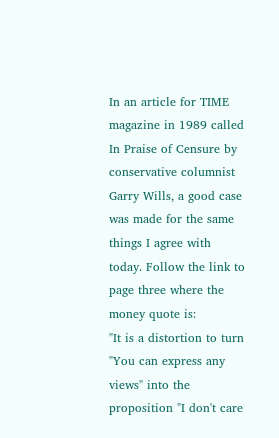In an article for TIME magazine in 1989 called In Praise of Censure by conservative columnist Garry Wills, a good case was made for the same things I agree with today. Follow the link to page three where the money quote is:
"It is a distortion to turn "You can express any views" into the proposition "I don't care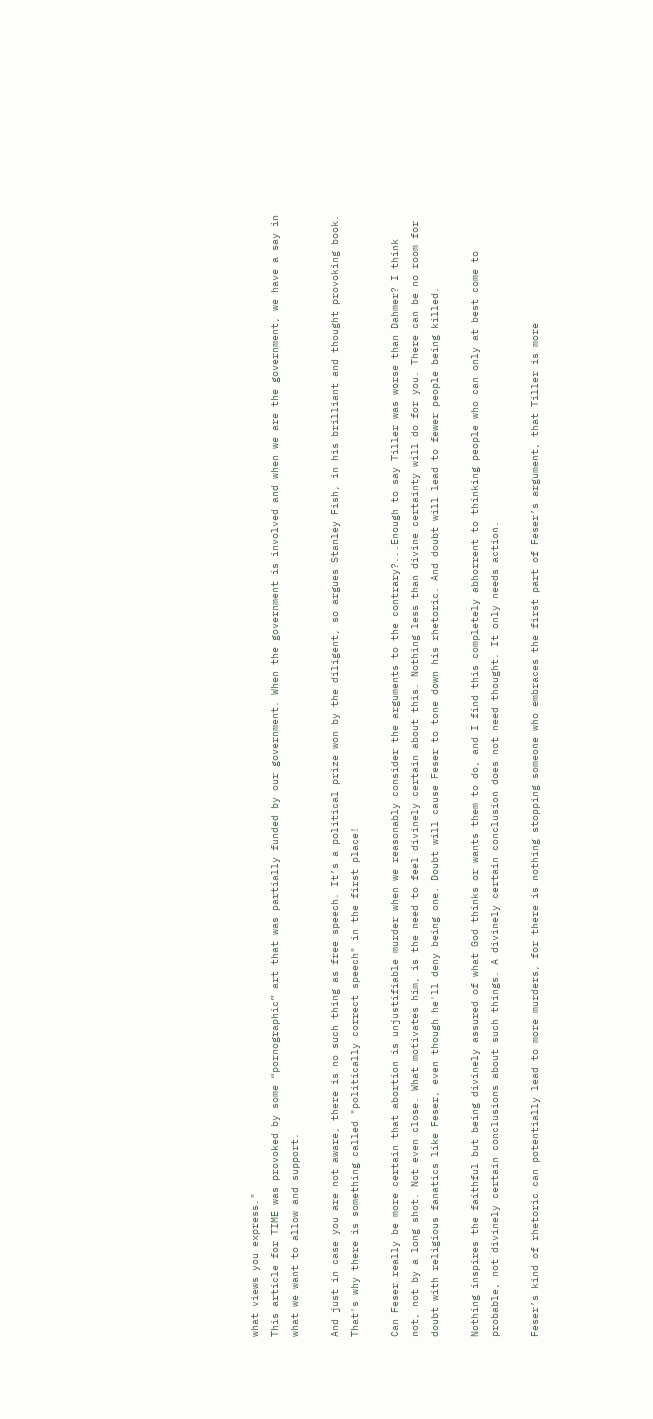what views you express."
This article for TIME was provoked by some “pornographic” art that was partially funded by our government. When the government is involved and when we are the government, we have a say in what we want to allow and support.

And just in case you are not aware, there is no such thing as free speech. It’s a political prize won by the diligent, so argues Stanley Fish, in his brilliant and thought provoking book. That's why there is something called "politically correct speech" in the first place!

Can Feser really be more certain that abortion is unjustifiable murder when we reasonably consider the arguments to the contrary?...Enough to say Tiller was worse than Dahmer? I think not, not by a long shot. Not even close. What motivates him, is the need to feel divinely certain about this. Nothing less than divine certainty will do for you. There can be no room for doubt with religious fanatics like Feser, even though he'll deny being one. Doubt will cause Feser to tone down his rhetoric. And doubt will lead to fewer people being killed.

Nothing inspires the faithful but being divinely assured of what God thinks or wants them to do, and I find this completely abhorrent to thinking people who can only at best come to probable, not divinely certain conclusions about such things. A divinely certain conclusion does not need thought. It only needs action.

Feser’s kind of rhetoric can potentially lead to more murders, for there is nothing stopping someone who embraces the first part of Feser’s argument, that Tiller is more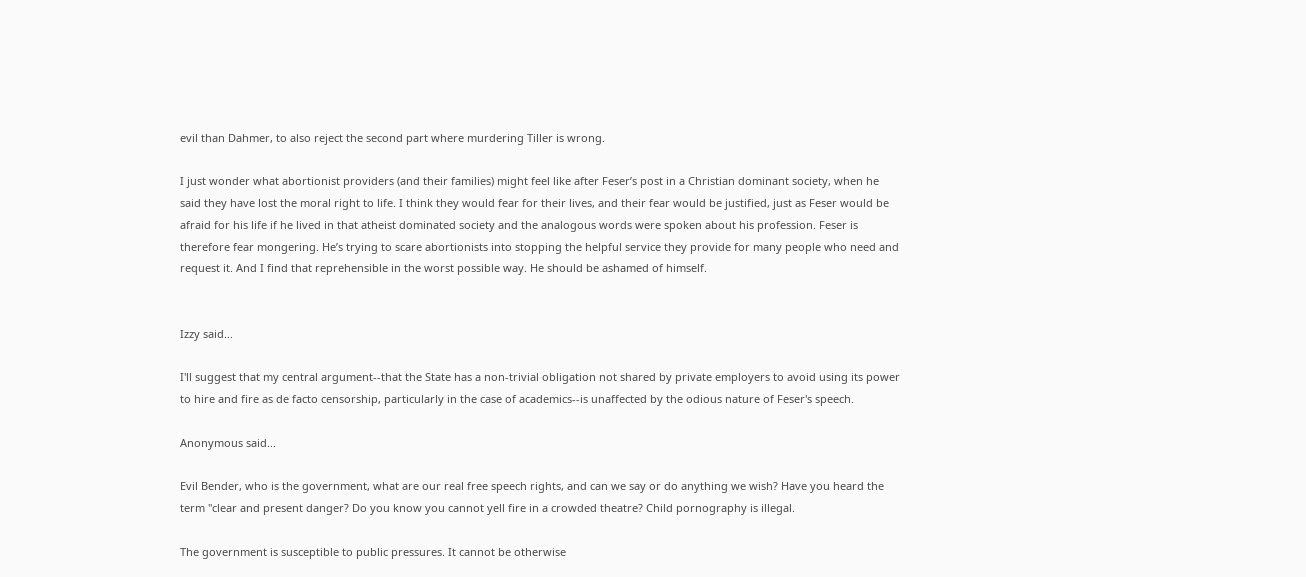evil than Dahmer, to also reject the second part where murdering Tiller is wrong.

I just wonder what abortionist providers (and their families) might feel like after Feser’s post in a Christian dominant society, when he said they have lost the moral right to life. I think they would fear for their lives, and their fear would be justified, just as Feser would be afraid for his life if he lived in that atheist dominated society and the analogous words were spoken about his profession. Feser is therefore fear mongering. He’s trying to scare abortionists into stopping the helpful service they provide for many people who need and request it. And I find that reprehensible in the worst possible way. He should be ashamed of himself.


Izzy said...

I'll suggest that my central argument--that the State has a non-trivial obligation not shared by private employers to avoid using its power to hire and fire as de facto censorship, particularly in the case of academics--is unaffected by the odious nature of Feser's speech.

Anonymous said...

Evil Bender, who is the government, what are our real free speech rights, and can we say or do anything we wish? Have you heard the term "clear and present danger? Do you know you cannot yell fire in a crowded theatre? Child pornography is illegal.

The government is susceptible to public pressures. It cannot be otherwise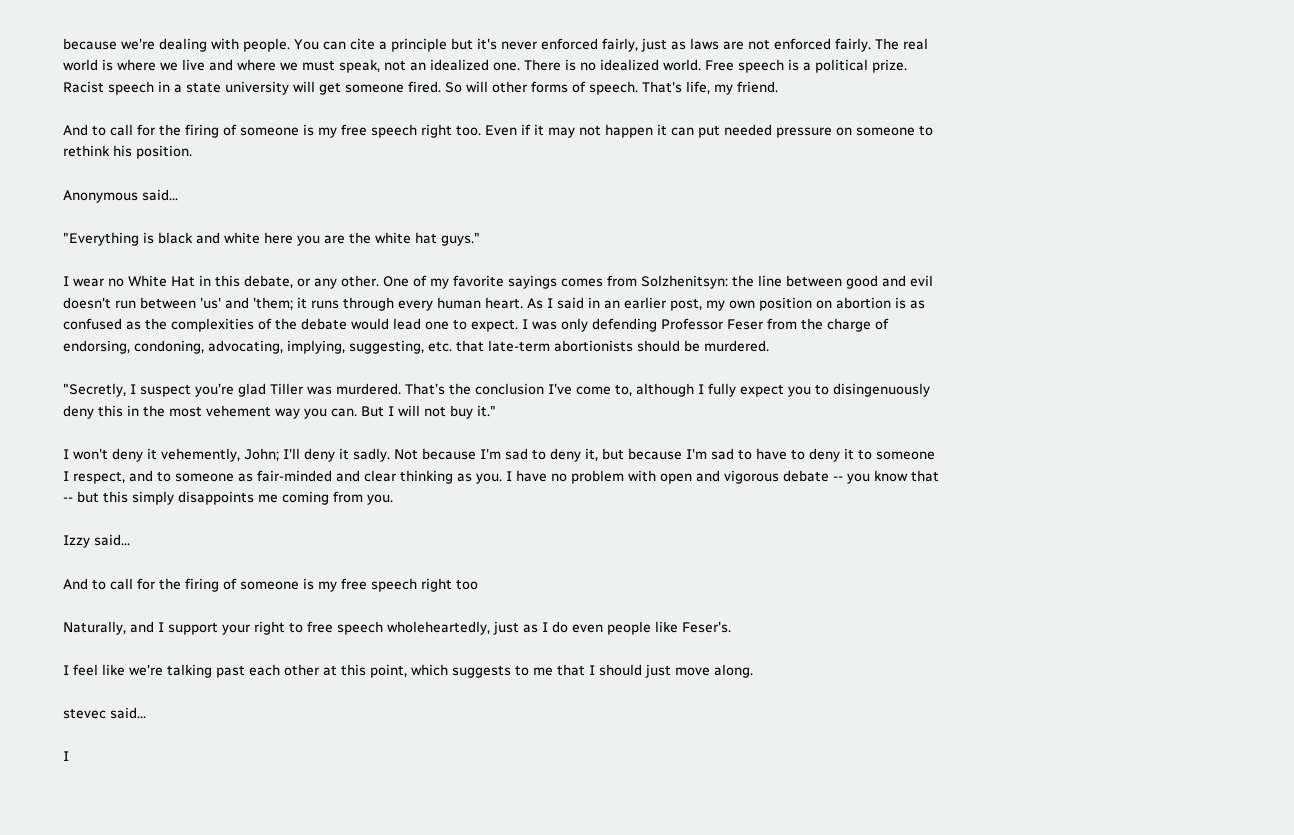because we're dealing with people. You can cite a principle but it's never enforced fairly, just as laws are not enforced fairly. The real world is where we live and where we must speak, not an idealized one. There is no idealized world. Free speech is a political prize. Racist speech in a state university will get someone fired. So will other forms of speech. That's life, my friend.

And to call for the firing of someone is my free speech right too. Even if it may not happen it can put needed pressure on someone to rethink his position.

Anonymous said...

"Everything is black and white here you are the white hat guys."

I wear no White Hat in this debate, or any other. One of my favorite sayings comes from Solzhenitsyn: the line between good and evil doesn't run between 'us' and 'them; it runs through every human heart. As I said in an earlier post, my own position on abortion is as confused as the complexities of the debate would lead one to expect. I was only defending Professor Feser from the charge of endorsing, condoning, advocating, implying, suggesting, etc. that late-term abortionists should be murdered.

"Secretly, I suspect you’re glad Tiller was murdered. That’s the conclusion I’ve come to, although I fully expect you to disingenuously deny this in the most vehement way you can. But I will not buy it."

I won't deny it vehemently, John; I'll deny it sadly. Not because I'm sad to deny it, but because I'm sad to have to deny it to someone I respect, and to someone as fair-minded and clear thinking as you. I have no problem with open and vigorous debate -- you know that -- but this simply disappoints me coming from you.

Izzy said...

And to call for the firing of someone is my free speech right too

Naturally, and I support your right to free speech wholeheartedly, just as I do even people like Feser's.

I feel like we're talking past each other at this point, which suggests to me that I should just move along.

stevec said...

I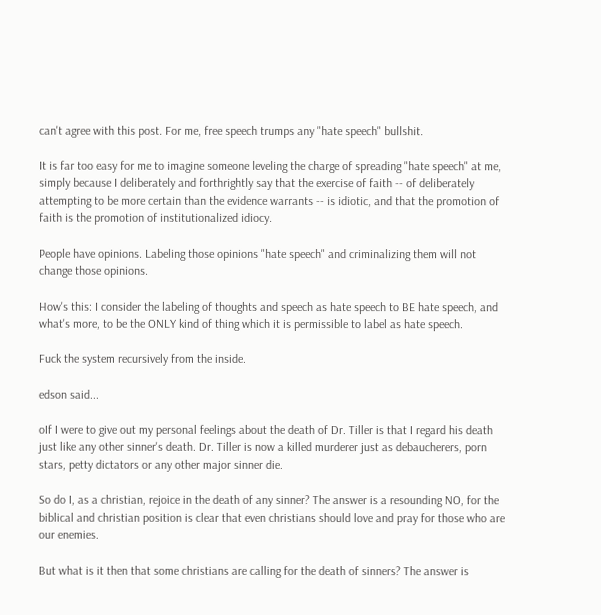can't agree with this post. For me, free speech trumps any "hate speech" bullshit.

It is far too easy for me to imagine someone leveling the charge of spreading "hate speech" at me, simply because I deliberately and forthrightly say that the exercise of faith -- of deliberately attempting to be more certain than the evidence warrants -- is idiotic, and that the promotion of faith is the promotion of institutionalized idiocy.

People have opinions. Labeling those opinions "hate speech" and criminalizing them will not change those opinions.

How's this: I consider the labeling of thoughts and speech as hate speech to BE hate speech, and what's more, to be the ONLY kind of thing which it is permissible to label as hate speech.

Fuck the system recursively from the inside.

edson said...

oIf I were to give out my personal feelings about the death of Dr. Tiller is that I regard his death just like any other sinner's death. Dr. Tiller is now a killed murderer just as debaucherers, porn stars, petty dictators or any other major sinner die.

So do I, as a christian, rejoice in the death of any sinner? The answer is a resounding NO, for the biblical and christian position is clear that even christians should love and pray for those who are our enemies.

But what is it then that some christians are calling for the death of sinners? The answer is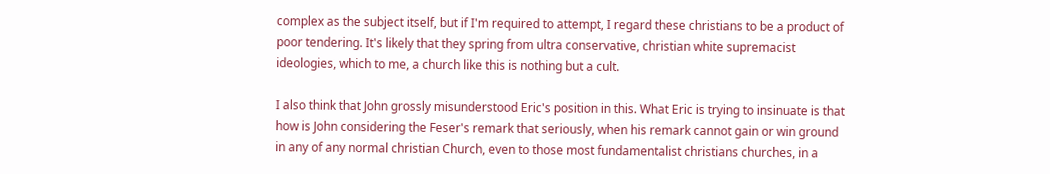complex as the subject itself, but if I'm required to attempt, I regard these christians to be a product of poor tendering. It's likely that they spring from ultra conservative, christian white supremacist ideologies, which to me, a church like this is nothing but a cult.

I also think that John grossly misunderstood Eric's position in this. What Eric is trying to insinuate is that how is John considering the Feser's remark that seriously, when his remark cannot gain or win ground in any of any normal christian Church, even to those most fundamentalist christians churches, in a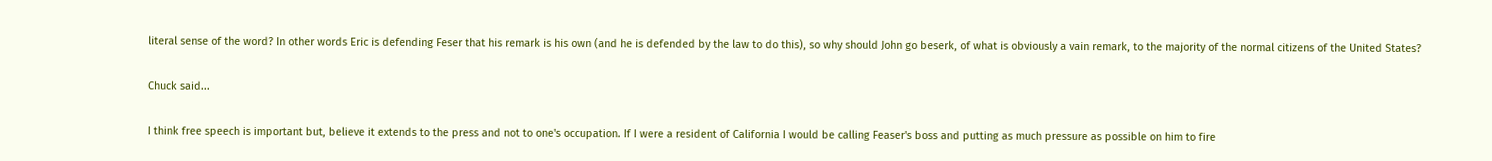literal sense of the word? In other words Eric is defending Feser that his remark is his own (and he is defended by the law to do this), so why should John go beserk, of what is obviously a vain remark, to the majority of the normal citizens of the United States?

Chuck said...

I think free speech is important but, believe it extends to the press and not to one's occupation. If I were a resident of California I would be calling Feaser's boss and putting as much pressure as possible on him to fire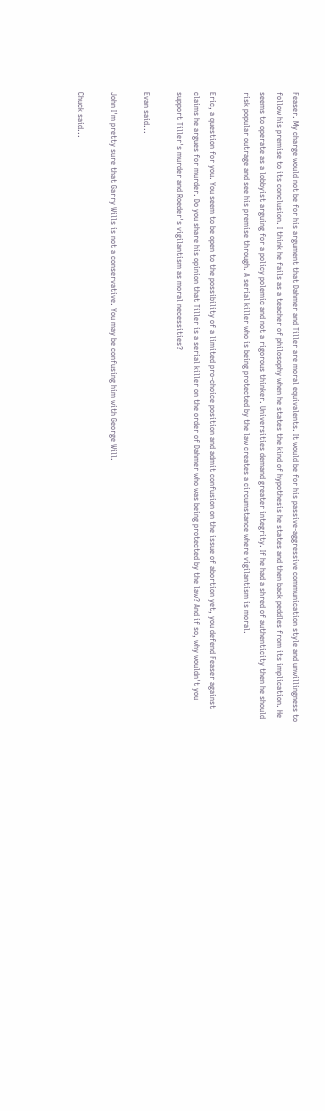Feaser. My charge would not be for his argument that Dahmer and Tiller are moral equivalents. It would be for his passive-aggressive communication style and unwillingness to follow his premise to its conclusion. I think he fails as a teacher of philosophy when he states the kind of hypothesis he states and then back peddles from its implication. He seems to operate as a lobbyist arguing for a policy polemic and not a rigorous thinker. Universities demand greater integrity. If he had a shred of authenticity then he should risk popular outrage and see his premise through. A serial killer who is being protected by the law creates a circumstance where vigilantism is moral.

Eric, a question for you. You seem to be open to the possibility of a limited pro-choice position and admit confusion on the issue of abortion yet, you defend Feaser against claims he argues for murder. Do you share his opinion that Tiller is a serial killer on the order of Dahmer who was being protected by the law? And if so, why wouldn't you support Tiller's murder and Roeder's vigilantism as moral necessities?

Evan said...

John I'm pretty sure that Garry Wills is not a conservative. You may be confusing him with George Will.

Chuck said...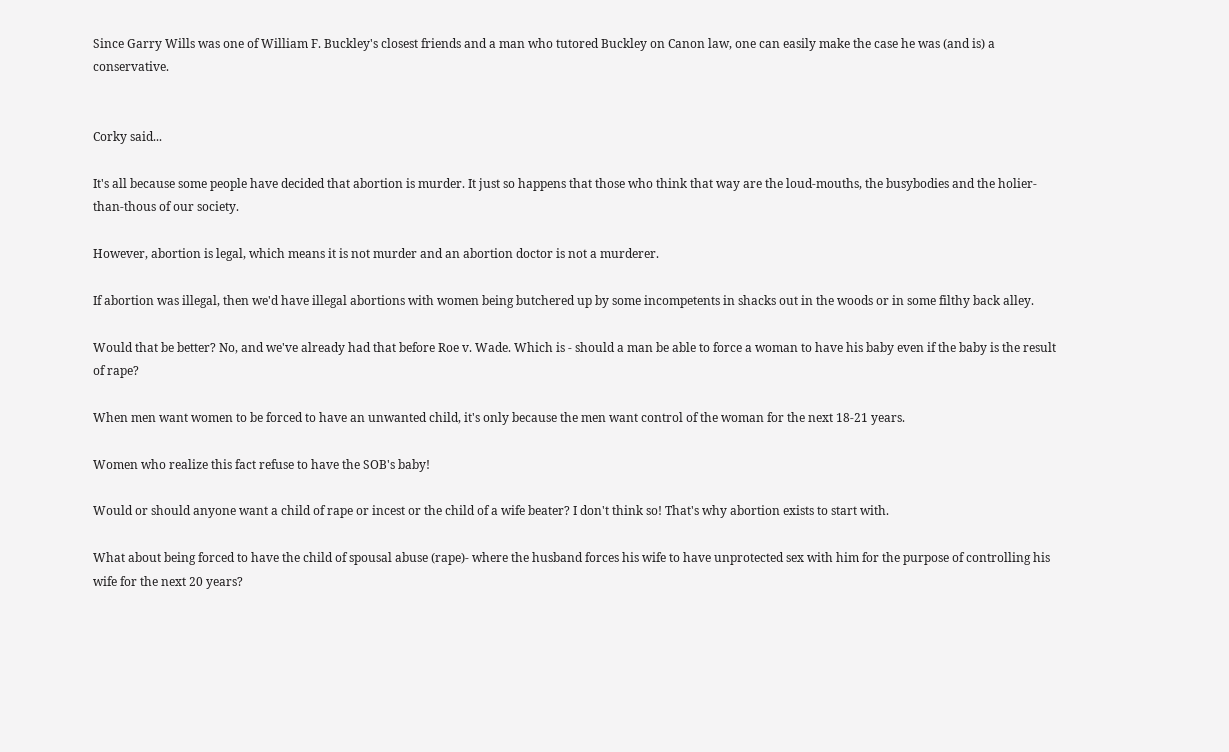Since Garry Wills was one of William F. Buckley's closest friends and a man who tutored Buckley on Canon law, one can easily make the case he was (and is) a conservative.


Corky said...

It's all because some people have decided that abortion is murder. It just so happens that those who think that way are the loud-mouths, the busybodies and the holier-than-thous of our society.

However, abortion is legal, which means it is not murder and an abortion doctor is not a murderer.

If abortion was illegal, then we'd have illegal abortions with women being butchered up by some incompetents in shacks out in the woods or in some filthy back alley.

Would that be better? No, and we've already had that before Roe v. Wade. Which is - should a man be able to force a woman to have his baby even if the baby is the result of rape?

When men want women to be forced to have an unwanted child, it's only because the men want control of the woman for the next 18-21 years.

Women who realize this fact refuse to have the SOB's baby!

Would or should anyone want a child of rape or incest or the child of a wife beater? I don't think so! That's why abortion exists to start with.

What about being forced to have the child of spousal abuse (rape)- where the husband forces his wife to have unprotected sex with him for the purpose of controlling his wife for the next 20 years?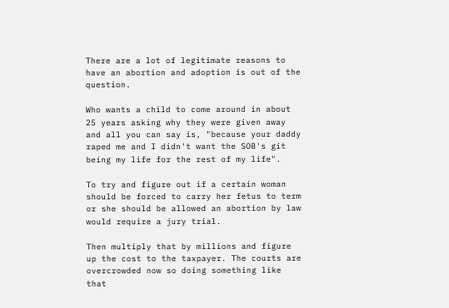There are a lot of legitimate reasons to have an abortion and adoption is out of the question.

Who wants a child to come around in about 25 years asking why they were given away and all you can say is, "because your daddy raped me and I didn't want the SOB's git being my life for the rest of my life".

To try and figure out if a certain woman should be forced to carry her fetus to term or she should be allowed an abortion by law would require a jury trial.

Then multiply that by millions and figure up the cost to the taxpayer. The courts are overcrowded now so doing something like that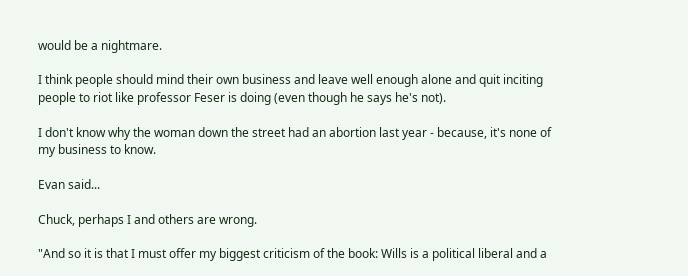would be a nightmare.

I think people should mind their own business and leave well enough alone and quit inciting people to riot like professor Feser is doing (even though he says he's not).

I don't know why the woman down the street had an abortion last year - because, it's none of my business to know.

Evan said...

Chuck, perhaps I and others are wrong.

"And so it is that I must offer my biggest criticism of the book: Wills is a political liberal and a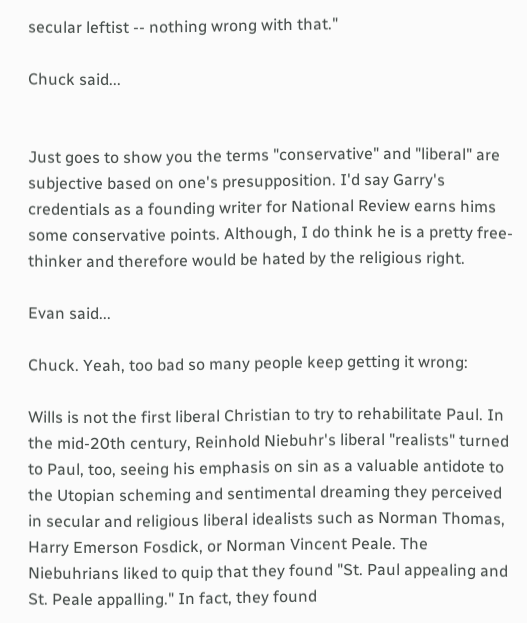secular leftist -- nothing wrong with that."

Chuck said...


Just goes to show you the terms "conservative" and "liberal" are subjective based on one's presupposition. I'd say Garry's credentials as a founding writer for National Review earns hims some conservative points. Although, I do think he is a pretty free-thinker and therefore would be hated by the religious right.

Evan said...

Chuck. Yeah, too bad so many people keep getting it wrong:

Wills is not the first liberal Christian to try to rehabilitate Paul. In the mid-20th century, Reinhold Niebuhr's liberal "realists" turned to Paul, too, seeing his emphasis on sin as a valuable antidote to the Utopian scheming and sentimental dreaming they perceived in secular and religious liberal idealists such as Norman Thomas, Harry Emerson Fosdick, or Norman Vincent Peale. The Niebuhrians liked to quip that they found "St. Paul appealing and St. Peale appalling." In fact, they found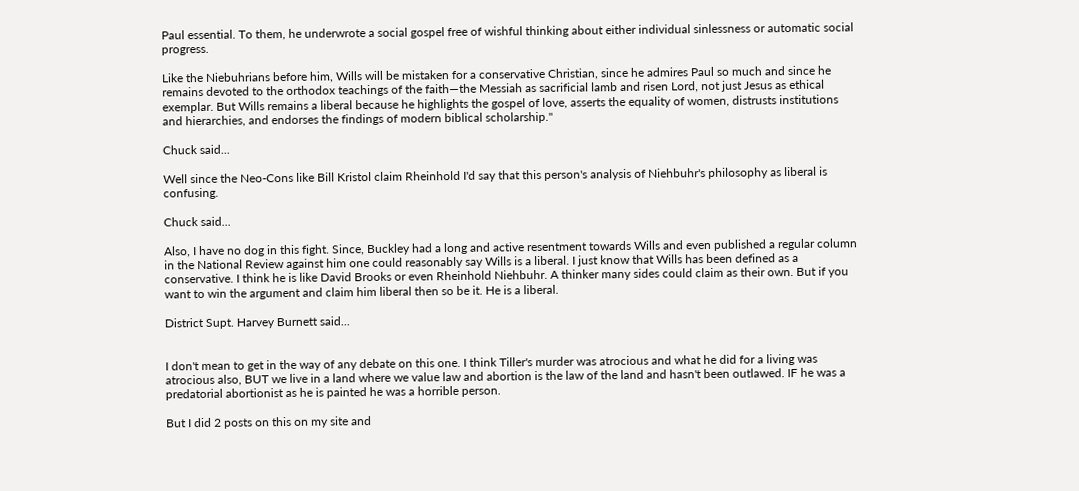Paul essential. To them, he underwrote a social gospel free of wishful thinking about either individual sinlessness or automatic social progress.

Like the Niebuhrians before him, Wills will be mistaken for a conservative Christian, since he admires Paul so much and since he remains devoted to the orthodox teachings of the faith—the Messiah as sacrificial lamb and risen Lord, not just Jesus as ethical exemplar. But Wills remains a liberal because he highlights the gospel of love, asserts the equality of women, distrusts institutions and hierarchies, and endorses the findings of modern biblical scholarship."

Chuck said...

Well since the Neo-Cons like Bill Kristol claim Rheinhold I'd say that this person's analysis of Niehbuhr's philosophy as liberal is confusing.

Chuck said...

Also, I have no dog in this fight. Since, Buckley had a long and active resentment towards Wills and even published a regular column in the National Review against him one could reasonably say Wills is a liberal. I just know that Wills has been defined as a conservative. I think he is like David Brooks or even Rheinhold Niehbuhr. A thinker many sides could claim as their own. But if you want to win the argument and claim him liberal then so be it. He is a liberal.

District Supt. Harvey Burnett said...


I don't mean to get in the way of any debate on this one. I think Tiller's murder was atrocious and what he did for a living was atrocious also, BUT we live in a land where we value law and abortion is the law of the land and hasn't been outlawed. IF he was a predatorial abortionist as he is painted he was a horrible person.

But I did 2 posts on this on my site and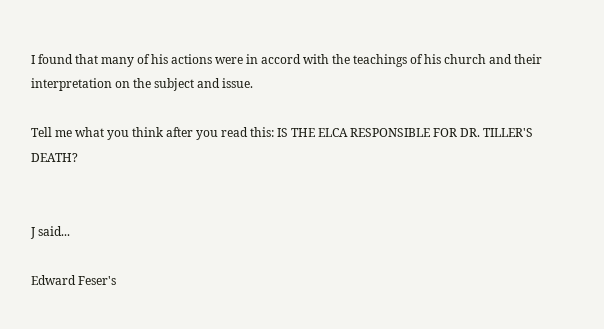I found that many of his actions were in accord with the teachings of his church and their interpretation on the subject and issue.

Tell me what you think after you read this: IS THE ELCA RESPONSIBLE FOR DR. TILLER'S DEATH?


J said...

Edward Feser's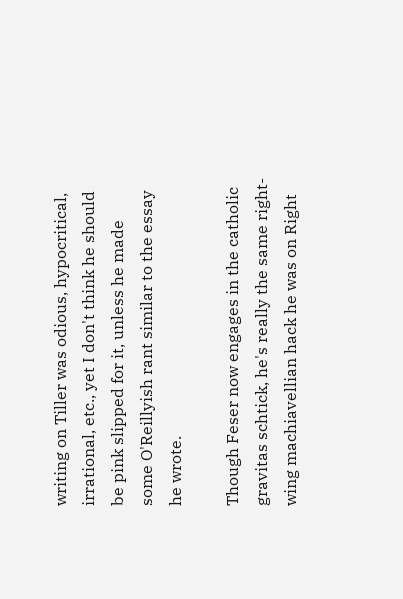writing on Tiller was odious, hypocritical, irrational, etc., yet I don't think he should be pink slipped for it, unless he made some O'Reillyish rant similar to the essay he wrote.

Though Feser now engages in the catholic gravitas schtick, he's really the same right-wing machiavellian hack he was on Right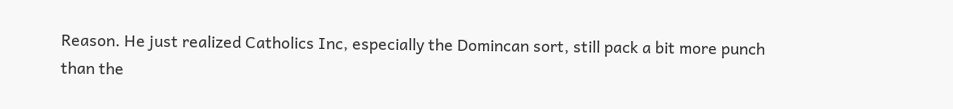Reason. He just realized Catholics Inc, especially the Domincan sort, still pack a bit more punch than the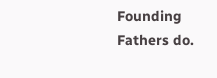Founding Fathers do.